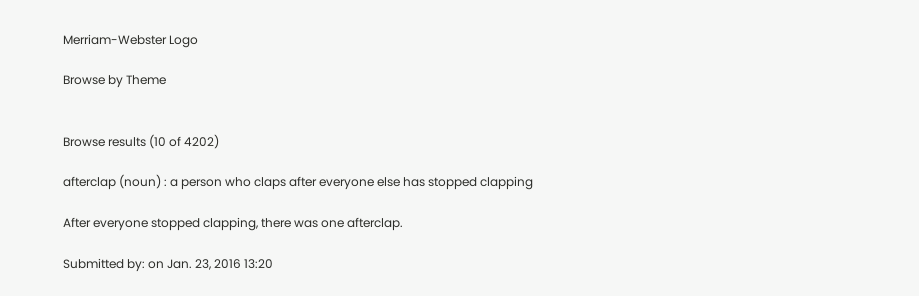Merriam-Webster Logo

Browse by Theme


Browse results (10 of 4202)

afterclap (noun) : a person who claps after everyone else has stopped clapping

After everyone stopped clapping, there was one afterclap.

Submitted by: on Jan. 23, 2016 13:20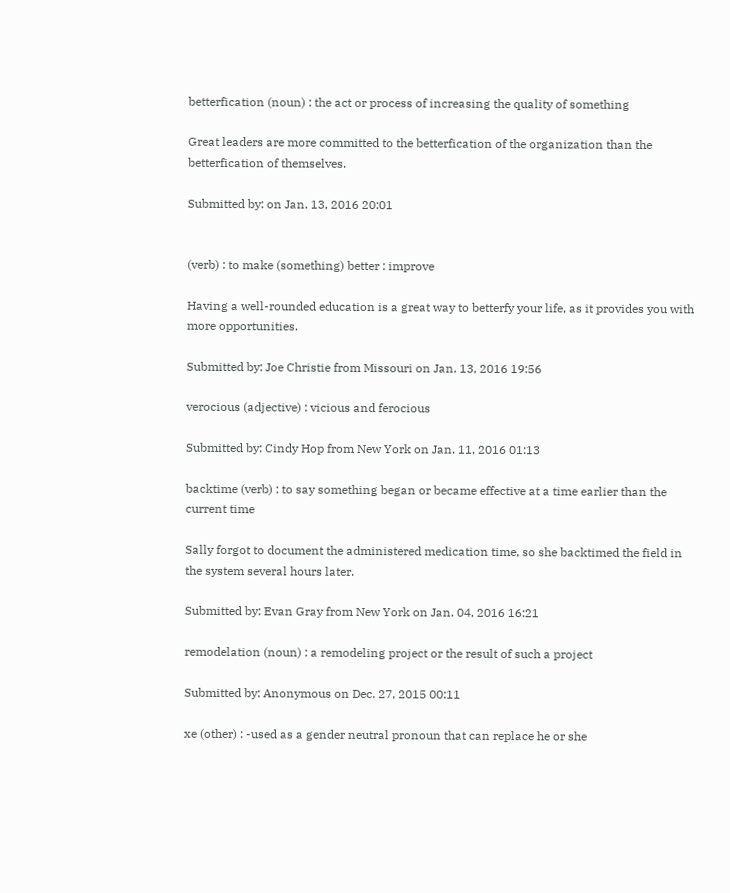betterfication (noun) : the act or process of increasing the quality of something

Great leaders are more committed to the betterfication of the organization than the betterfication of themselves.

Submitted by: on Jan. 13, 2016 20:01


(verb) : to make (something) better : improve

Having a well-rounded education is a great way to betterfy your life, as it provides you with more opportunities.

Submitted by: Joe Christie from Missouri on Jan. 13, 2016 19:56

verocious (adjective) : vicious and ferocious

Submitted by: Cindy Hop from New York on Jan. 11, 2016 01:13

backtime (verb) : to say something began or became effective at a time earlier than the current time

Sally forgot to document the administered medication time, so she backtimed the field in the system several hours later.

Submitted by: Evan Gray from New York on Jan. 04, 2016 16:21

remodelation (noun) : a remodeling project or the result of such a project

Submitted by: Anonymous on Dec. 27, 2015 00:11

xe (other) : -used as a gender neutral pronoun that can replace he or she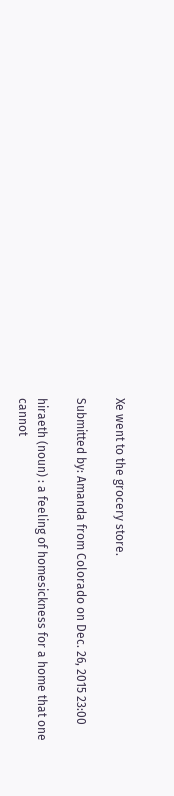Xe went to the grocery store.

Submitted by: Amanda from Colorado on Dec. 26, 2015 23:00

hiraeth (noun) : a feeling of homesickness for a home that one cannot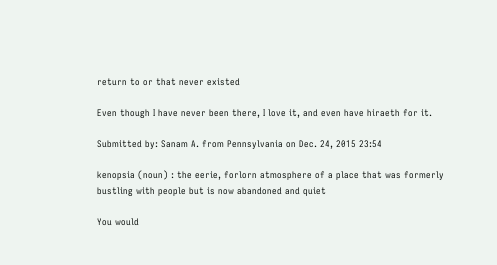return to or that never existed

Even though I have never been there, I love it, and even have hiraeth for it.

Submitted by: Sanam A. from Pennsylvania on Dec. 24, 2015 23:54

kenopsia (noun) : the eerie, forlorn atmosphere of a place that was formerly bustling with people but is now abandoned and quiet

You would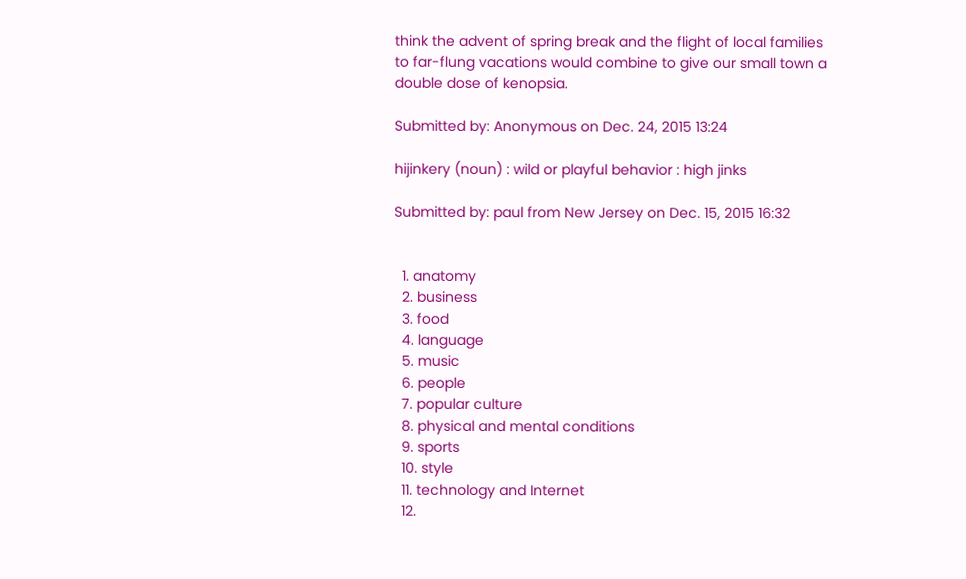think the advent of spring break and the flight of local families to far-flung vacations would combine to give our small town a double dose of kenopsia.

Submitted by: Anonymous on Dec. 24, 2015 13:24

hijinkery (noun) : wild or playful behavior : high jinks

Submitted by: paul from New Jersey on Dec. 15, 2015 16:32


  1. anatomy
  2. business
  3. food
  4. language
  5. music
  6. people
  7. popular culture
  8. physical and mental conditions
  9. sports
  10. style
  11. technology and Internet
  12.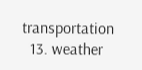transportation
  13. weather